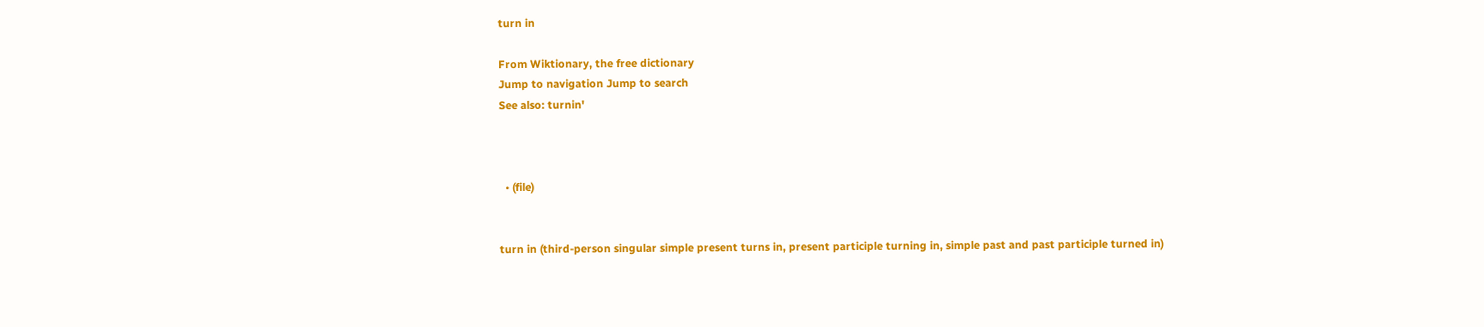turn in

From Wiktionary, the free dictionary
Jump to navigation Jump to search
See also: turnin'



  • (file)


turn in (third-person singular simple present turns in, present participle turning in, simple past and past participle turned in)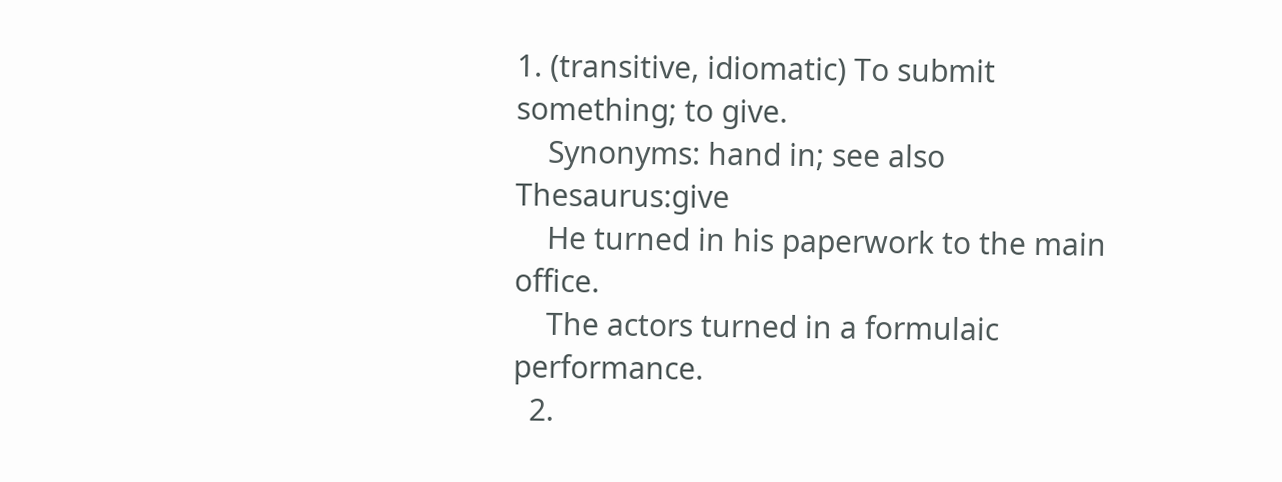1. (transitive, idiomatic) To submit something; to give.
    Synonyms: hand in; see also Thesaurus:give
    He turned in his paperwork to the main office.
    The actors turned in a formulaic performance.
  2.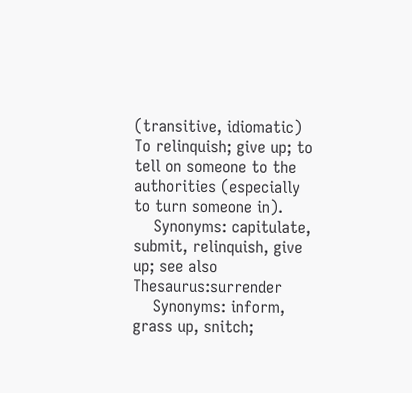(transitive, idiomatic) To relinquish; give up; to tell on someone to the authorities (especially to turn someone in).
    Synonyms: capitulate, submit, relinquish, give up; see also Thesaurus:surrender
    Synonyms: inform, grass up, snitch;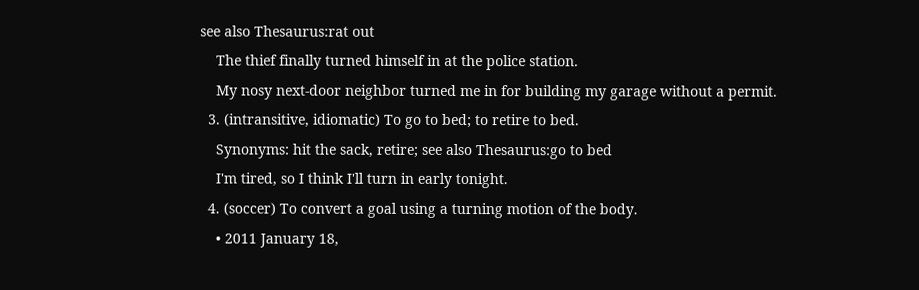see also Thesaurus:rat out
    The thief finally turned himself in at the police station.
    My nosy next-door neighbor turned me in for building my garage without a permit.
  3. (intransitive, idiomatic) To go to bed; to retire to bed.
    Synonyms: hit the sack, retire; see also Thesaurus:go to bed
    I'm tired, so I think I'll turn in early tonight.
  4. (soccer) To convert a goal using a turning motion of the body.
    • 2011 January 18,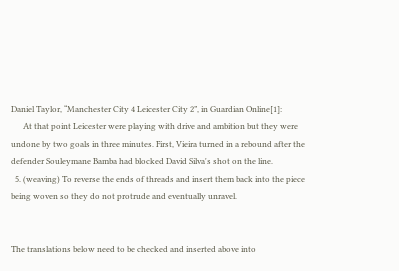Daniel Taylor, “Manchester City 4 Leicester City 2”, in Guardian Online[1]:
      At that point Leicester were playing with drive and ambition but they were undone by two goals in three minutes. First, Vieira turned in a rebound after the defender Souleymane Bamba had blocked David Silva's shot on the line.
  5. (weaving) To reverse the ends of threads and insert them back into the piece being woven so they do not protrude and eventually unravel.


The translations below need to be checked and inserted above into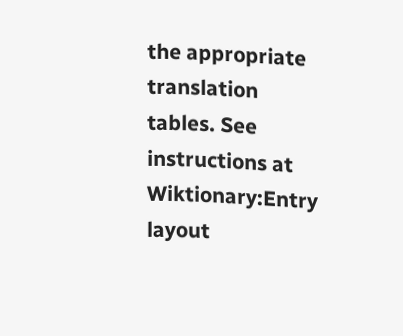the appropriate translation tables. See instructions at Wiktionary:Entry layout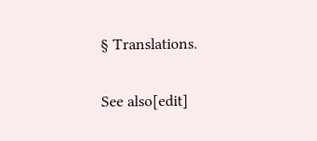§ Translations.

See also[edit]